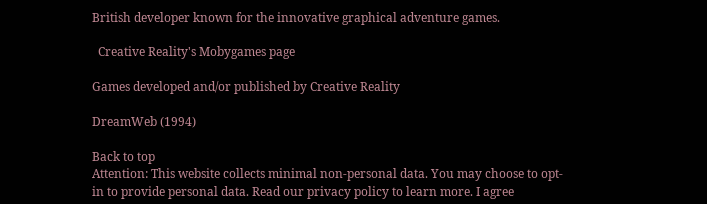British developer known for the innovative graphical adventure games.

  Creative Reality's Mobygames page

Games developed and/or published by Creative Reality

DreamWeb (1994)

Back to top
Attention: This website collects minimal non-personal data. You may choose to opt-in to provide personal data. Read our privacy policy to learn more. I agree